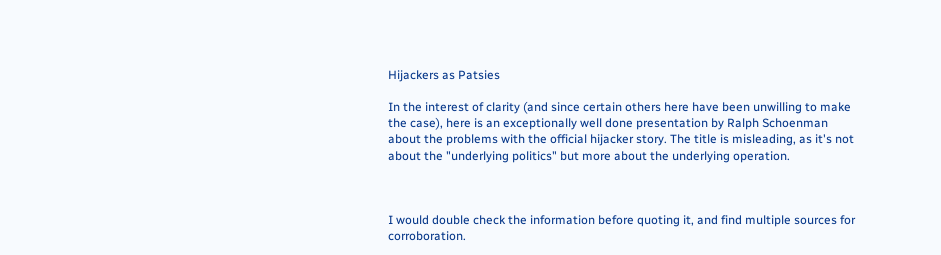Hijackers as Patsies

In the interest of clarity (and since certain others here have been unwilling to make the case), here is an exceptionally well done presentation by Ralph Schoenman about the problems with the official hijacker story. The title is misleading, as it's not about the "underlying politics" but more about the underlying operation.



I would double check the information before quoting it, and find multiple sources for corroboration.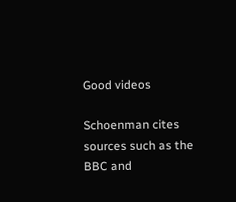Good videos

Schoenman cites sources such as the BBC and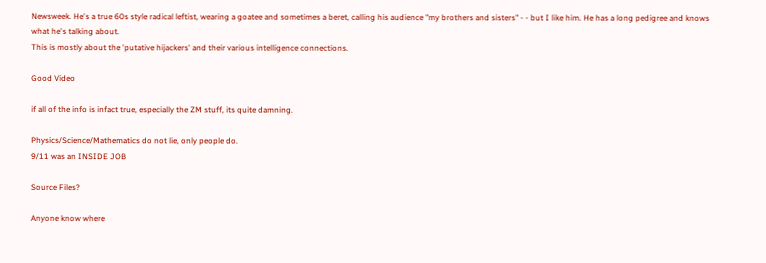Newsweek. He's a true 60s style radical leftist, wearing a goatee and sometimes a beret, calling his audience "my brothers and sisters" - - but I like him. He has a long pedigree and knows what he's talking about.
This is mostly about the 'putative hijackers' and their various intelligence connections.

Good Video

if all of the info is infact true, especially the ZM stuff, its quite damning.

Physics/Science/Mathematics do not lie, only people do.
9/11 was an INSIDE JOB

Source Files?

Anyone know where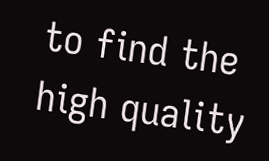to find the high quality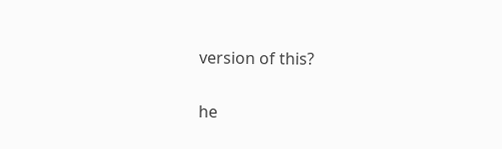version of this?

he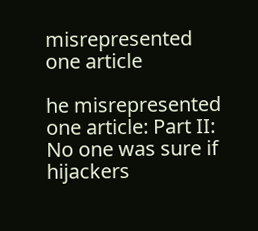misrepresented one article

he misrepresented one article: Part II: No one was sure if hijackers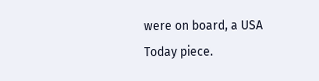were on board, a USA Today piece.